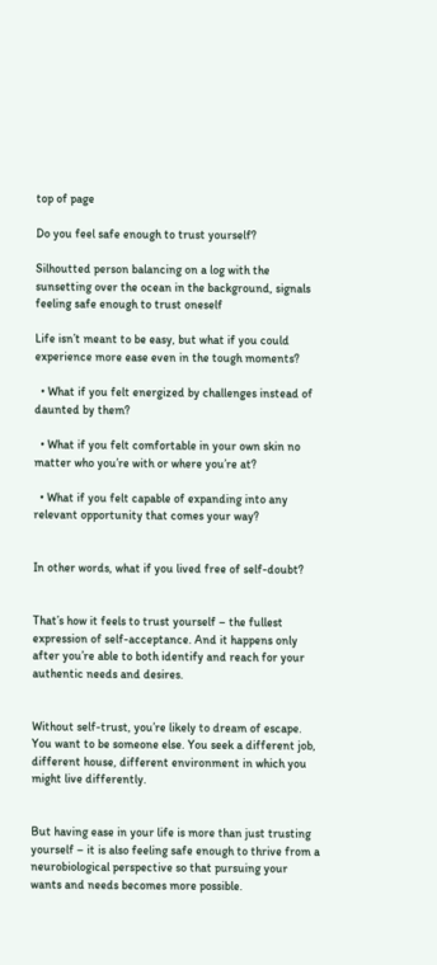top of page

Do you feel safe enough to trust yourself?

Silhoutted person balancing on a log with the sunsetting over the ocean in the background, signals feeling safe enough to trust oneself

Life isn’t meant to be easy, but what if you could experience more ease even in the tough moments?

  • What if you felt energized by challenges instead of daunted by them?

  • What if you felt comfortable in your own skin no matter who you’re with or where you’re at?

  • What if you felt capable of expanding into any relevant opportunity that comes your way?


In other words, what if you lived free of self-doubt?


That’s how it feels to trust yourself – the fullest expression of self-acceptance. And it happens only after you’re able to both identify and reach for your authentic needs and desires.


Without self-trust, you’re likely to dream of escape. You want to be someone else. You seek a different job, different house, different environment in which you might live differently.


But having ease in your life is more than just trusting yourself – it is also feeling safe enough to thrive from a neurobiological perspective so that pursuing your wants and needs becomes more possible.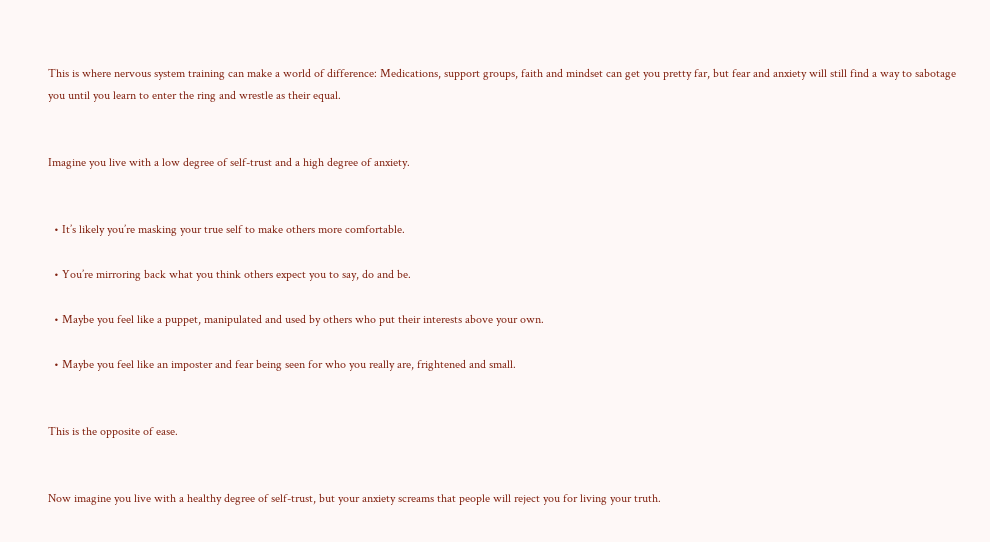This is where nervous system training can make a world of difference: Medications, support groups, faith and mindset can get you pretty far, but fear and anxiety will still find a way to sabotage you until you learn to enter the ring and wrestle as their equal.


Imagine you live with a low degree of self-trust and a high degree of anxiety.


  • It’s likely you’re masking your true self to make others more comfortable.

  • You’re mirroring back what you think others expect you to say, do and be.

  • Maybe you feel like a puppet, manipulated and used by others who put their interests above your own.

  • Maybe you feel like an imposter and fear being seen for who you really are, frightened and small.


This is the opposite of ease.


Now imagine you live with a healthy degree of self-trust, but your anxiety screams that people will reject you for living your truth.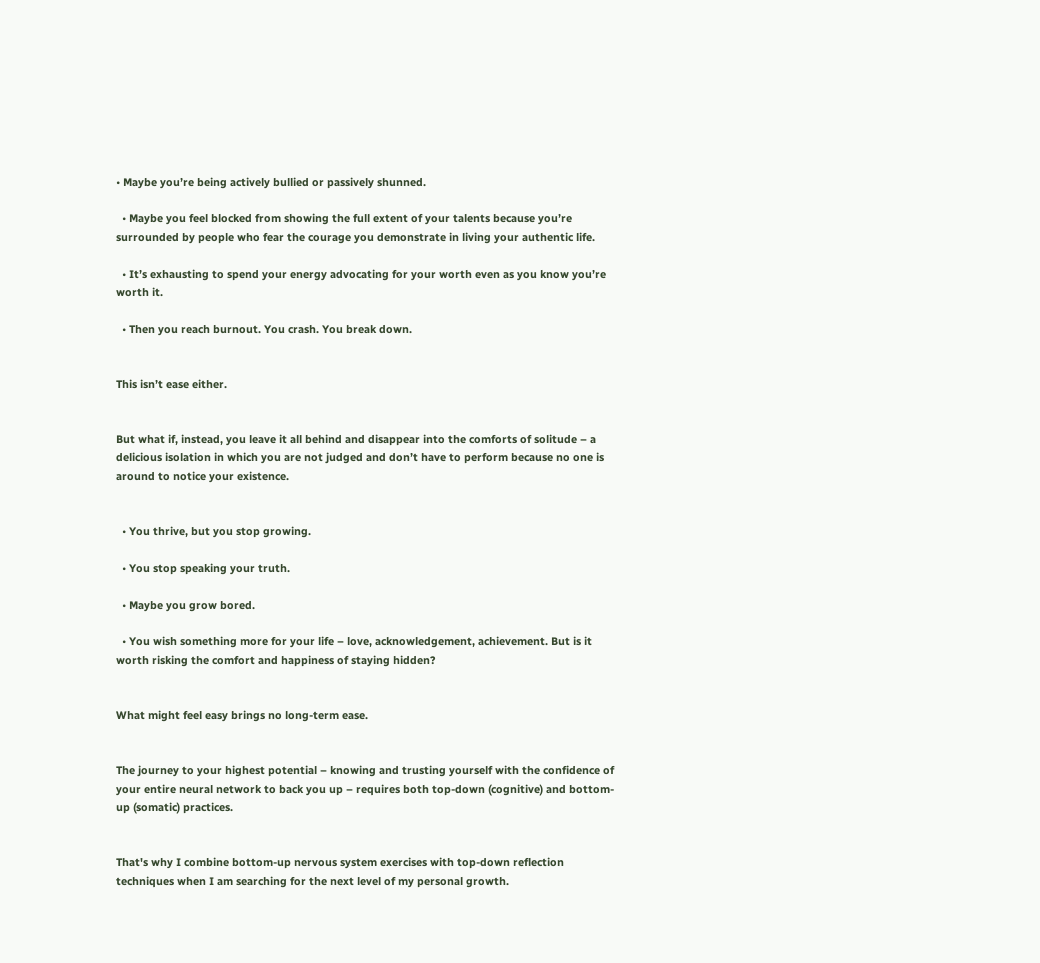• Maybe you’re being actively bullied or passively shunned.

  • Maybe you feel blocked from showing the full extent of your talents because you’re surrounded by people who fear the courage you demonstrate in living your authentic life.

  • It’s exhausting to spend your energy advocating for your worth even as you know you’re worth it.

  • Then you reach burnout. You crash. You break down.


This isn’t ease either.


But what if, instead, you leave it all behind and disappear into the comforts of solitude – a delicious isolation in which you are not judged and don’t have to perform because no one is around to notice your existence.


  • You thrive, but you stop growing.

  • You stop speaking your truth.

  • Maybe you grow bored.

  • You wish something more for your life – love, acknowledgement, achievement. But is it worth risking the comfort and happiness of staying hidden?


What might feel easy brings no long-term ease.


The journey to your highest potential – knowing and trusting yourself with the confidence of your entire neural network to back you up – requires both top-down (cognitive) and bottom-up (somatic) practices.


That's why I combine bottom-up nervous system exercises with top-down reflection techniques when I am searching for the next level of my personal growth.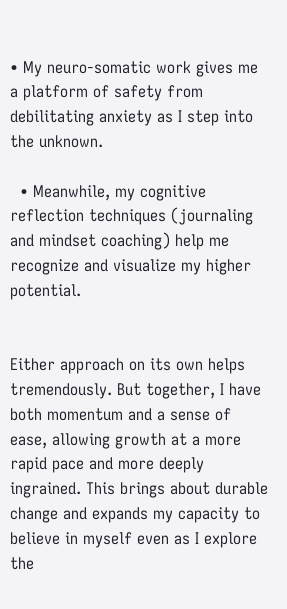• My neuro-somatic work gives me a platform of safety from debilitating anxiety as I step into the unknown.

  • Meanwhile, my cognitive reflection techniques (journaling and mindset coaching) help me recognize and visualize my higher potential.


Either approach on its own helps tremendously. But together, I have both momentum and a sense of ease, allowing growth at a more rapid pace and more deeply ingrained. This brings about durable change and expands my capacity to believe in myself even as I explore the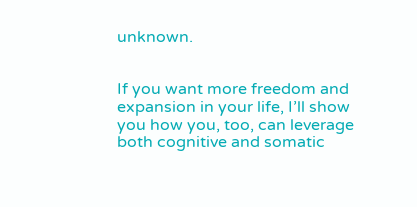unknown.


If you want more freedom and expansion in your life, I’ll show you how you, too, can leverage both cognitive and somatic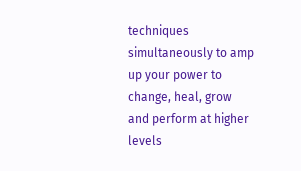techniques simultaneously to amp up your power to change, heal, grow and perform at higher levels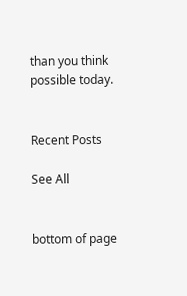than you think possible today.


Recent Posts

See All


bottom of page